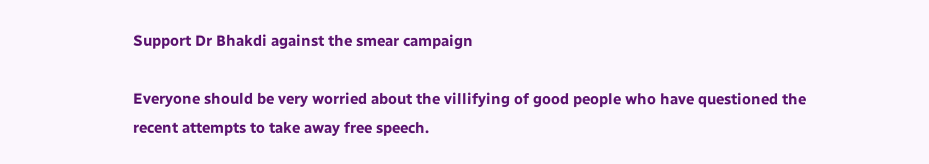Support Dr Bhakdi against the smear campaign

Everyone should be very worried about the villifying of good people who have questioned the recent attempts to take away free speech.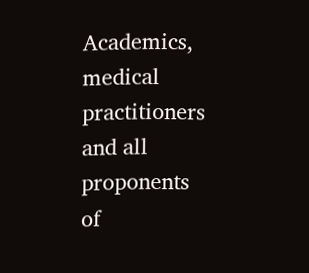Academics, medical practitioners and all proponents of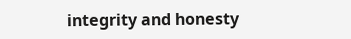integrity and honesty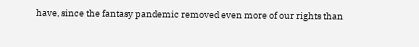have, since the fantasy pandemic removed even more of our rights than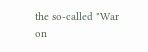the so-called "War on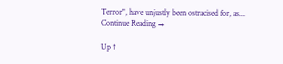Terror", have unjustly been ostracised for, as... Continue Reading →

Up ↑